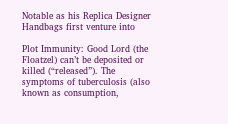Notable as his Replica Designer Handbags first venture into

Plot Immunity: Good Lord (the Floatzel) can’t be deposited or killed (“released”). The symptoms of tuberculosis (also known as consumption,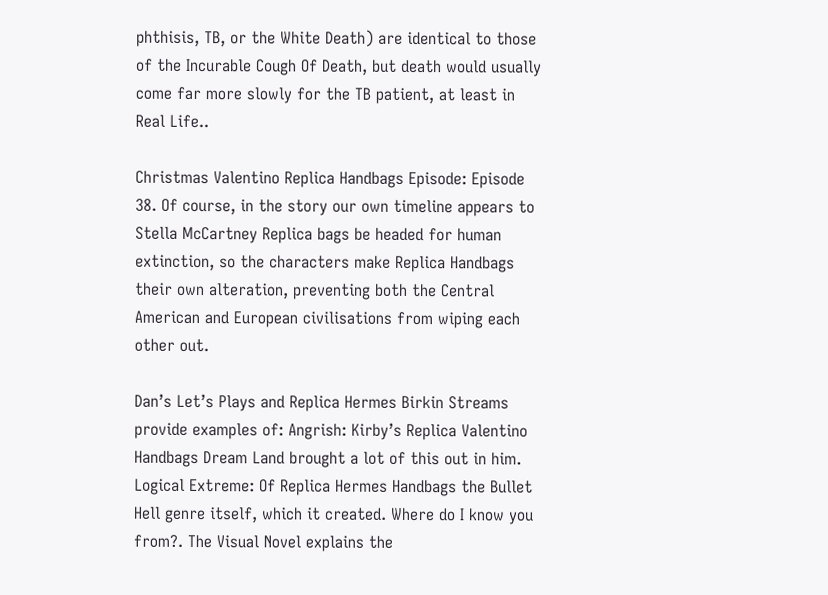phthisis, TB, or the White Death) are identical to those of the Incurable Cough Of Death, but death would usually come far more slowly for the TB patient, at least in Real Life..

Christmas Valentino Replica Handbags Episode: Episode 38. Of course, in the story our own timeline appears to Stella McCartney Replica bags be headed for human extinction, so the characters make Replica Handbags their own alteration, preventing both the Central American and European civilisations from wiping each other out.

Dan’s Let’s Plays and Replica Hermes Birkin Streams provide examples of: Angrish: Kirby’s Replica Valentino Handbags Dream Land brought a lot of this out in him. Logical Extreme: Of Replica Hermes Handbags the Bullet Hell genre itself, which it created. Where do I know you from?. The Visual Novel explains the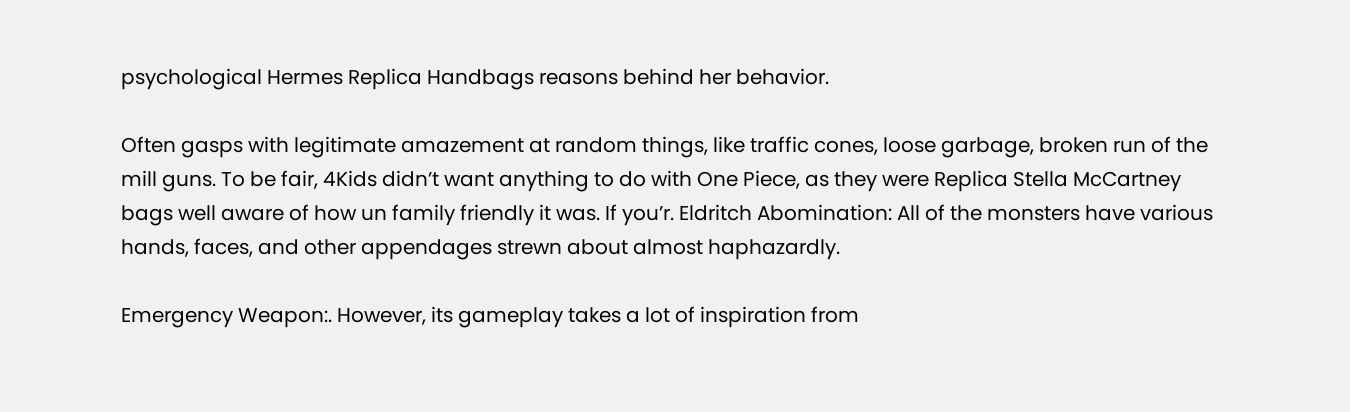psychological Hermes Replica Handbags reasons behind her behavior.

Often gasps with legitimate amazement at random things, like traffic cones, loose garbage, broken run of the mill guns. To be fair, 4Kids didn’t want anything to do with One Piece, as they were Replica Stella McCartney bags well aware of how un family friendly it was. If you’r. Eldritch Abomination: All of the monsters have various hands, faces, and other appendages strewn about almost haphazardly.

Emergency Weapon:. However, its gameplay takes a lot of inspiration from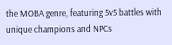the MOBA genre, featuring 5v5 battles with unique champions and NPCs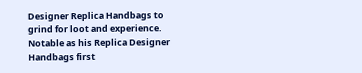Designer Replica Handbags to grind for loot and experience. Notable as his Replica Designer Handbags first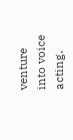venture into voice acting.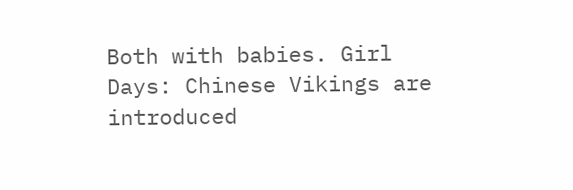Both with babies. Girl Days: Chinese Vikings are introduced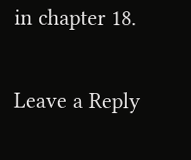in chapter 18.

Leave a Reply